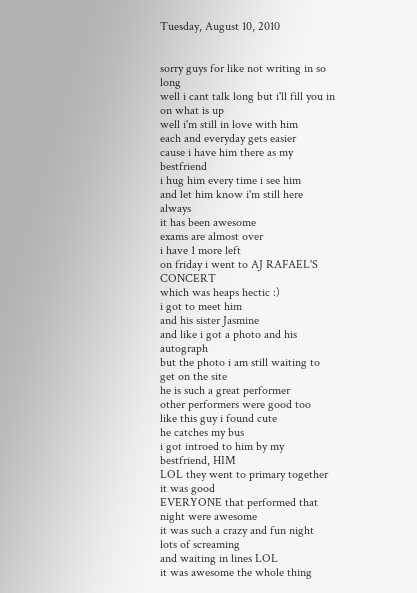Tuesday, August 10, 2010


sorry guys for like not writing in so long
well i cant talk long but i'll fill you in on what is up
well i'm still in love with him
each and everyday gets easier
cause i have him there as my bestfriend
i hug him every time i see him
and let him know i'm still here always
it has been awesome
exams are almost over
i have 1 more left
on friday i went to AJ RAFAEL'S CONCERT
which was heaps hectic :)
i got to meet him
and his sister Jasmine
and like i got a photo and his autograph
but the photo i am still waiting to get on the site
he is such a great performer
other performers were good too
like this guy i found cute
he catches my bus
i got introed to him by my bestfriend, HIM
LOL they went to primary together
it was good
EVERYONE that performed that night were awesome
it was such a crazy and fun night
lots of screaming
and waiting in lines LOL
it was awesome the whole thing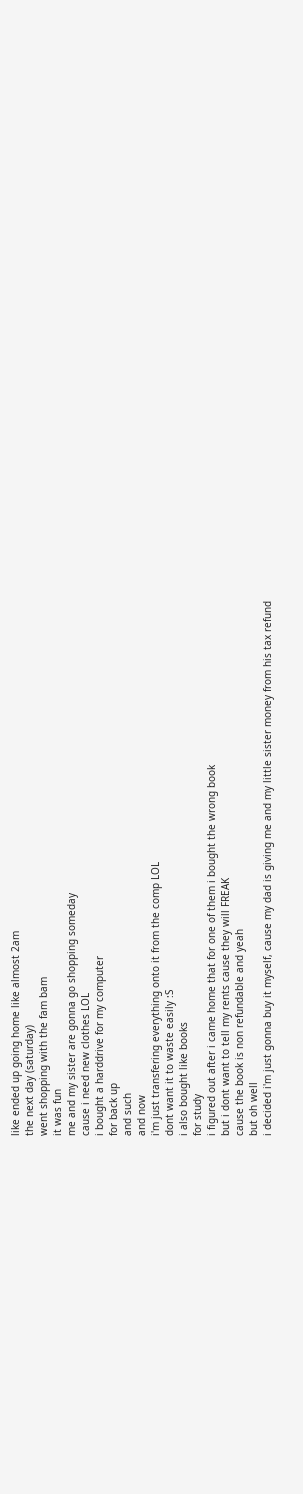like ended up going home like almost 2am
the next day (saturday)
went shopping with the fam bam
it was fun
me and my sister are gonna go shopping someday
cause i need new clothes LOL
i bought a harddrive for my computer
for back up
and such
and now
i'm just transfering everything onto it from the comp LOL
dont want it to waste easily :S
i also bought like books
for study
i figured out after i came home that for one of them i bought the wrong book
but i dont want to tell my rents cause they will FREAK
cause the book is non refundable and yeah
but oh well
i decided i'm just gonna buy it myself, cause my dad is giving me and my little sister money from his tax refund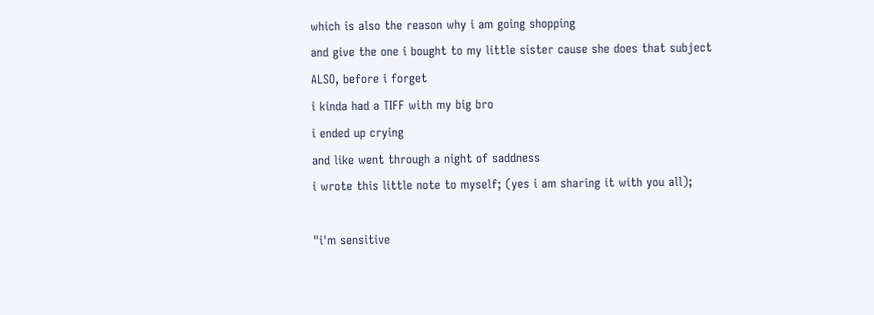which is also the reason why i am going shopping
and give the one i bought to my little sister cause she does that subject
ALSO, before i forget
i kinda had a TIFF with my big bro
i ended up crying
and like went through a night of saddness
i wrote this little note to myself; (yes i am sharing it with you all);

"i'm sensitive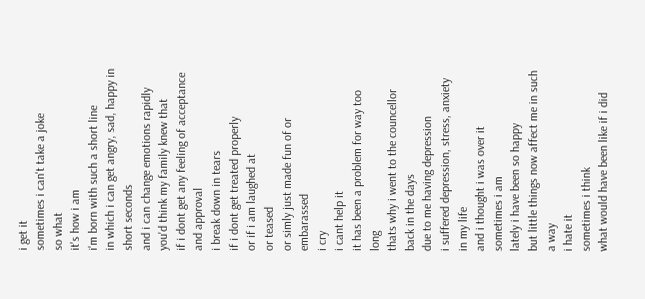i get it
sometimes i can't take a joke
so what
it's how i am
i'm born with such a short line
in which i can get angry, sad, happy in short seconds
and i can change emotions rapidly
you'd think my family knew that
if i dont get any feeling of acceptance and approval
i break down in tears
if i dont get treated properly
or if i am laughed at
or teased
or simly just made fun of or embarassed
i cry
i cant help it
it has been a problem for way too long
thats why i went to the councellor back in the days
due to me having depression
i suffered depression, stress, anxiety
in my life
and i thought i was over it
sometimes i am
lately i have been so happy
but little things now affect me in such a way
i hate it
sometimes i think
what would have been like if i did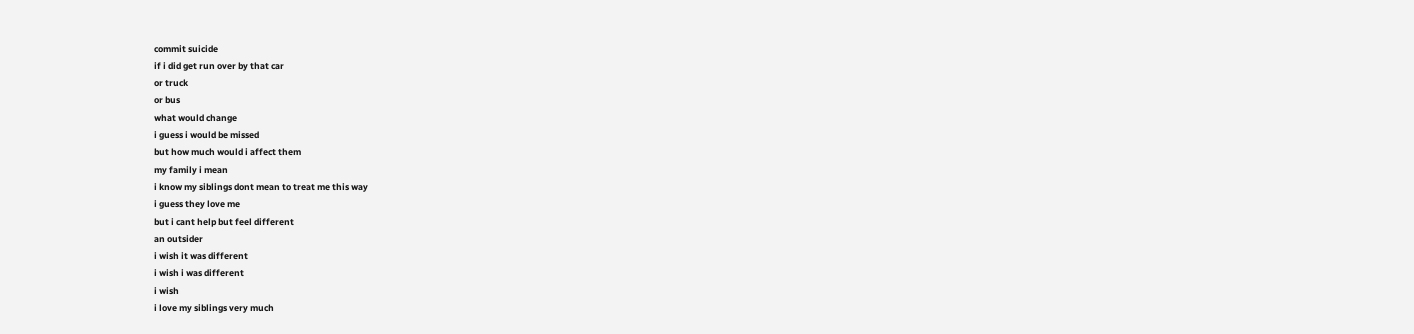commit suicide
if i did get run over by that car
or truck
or bus
what would change
i guess i would be missed
but how much would i affect them
my family i mean
i know my siblings dont mean to treat me this way
i guess they love me
but i cant help but feel different
an outsider
i wish it was different
i wish i was different
i wish
i love my siblings very much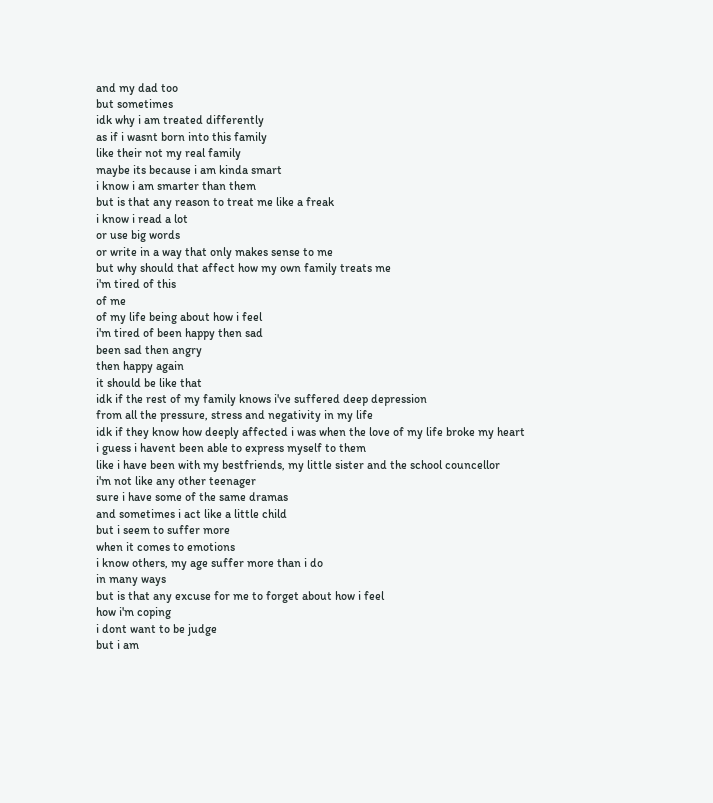and my dad too
but sometimes
idk why i am treated differently
as if i wasnt born into this family
like their not my real family
maybe its because i am kinda smart
i know i am smarter than them
but is that any reason to treat me like a freak
i know i read a lot
or use big words
or write in a way that only makes sense to me
but why should that affect how my own family treats me
i'm tired of this
of me
of my life being about how i feel
i'm tired of been happy then sad
been sad then angry
then happy again
it should be like that
idk if the rest of my family knows i've suffered deep depression
from all the pressure, stress and negativity in my life
idk if they know how deeply affected i was when the love of my life broke my heart
i guess i havent been able to express myself to them
like i have been with my bestfriends, my little sister and the school councellor
i'm not like any other teenager
sure i have some of the same dramas
and sometimes i act like a little child
but i seem to suffer more
when it comes to emotions
i know others, my age suffer more than i do
in many ways
but is that any excuse for me to forget about how i feel
how i'm coping
i dont want to be judge
but i am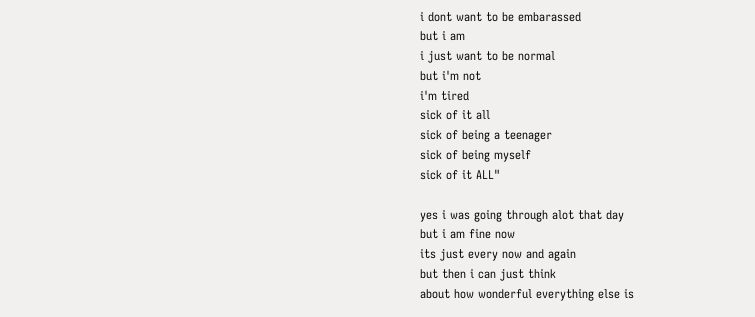i dont want to be embarassed
but i am
i just want to be normal
but i'm not
i'm tired
sick of it all
sick of being a teenager
sick of being myself
sick of it ALL"

yes i was going through alot that day
but i am fine now
its just every now and again
but then i can just think
about how wonderful everything else is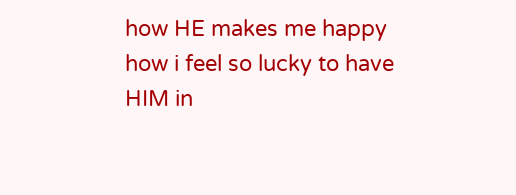how HE makes me happy
how i feel so lucky to have HIM in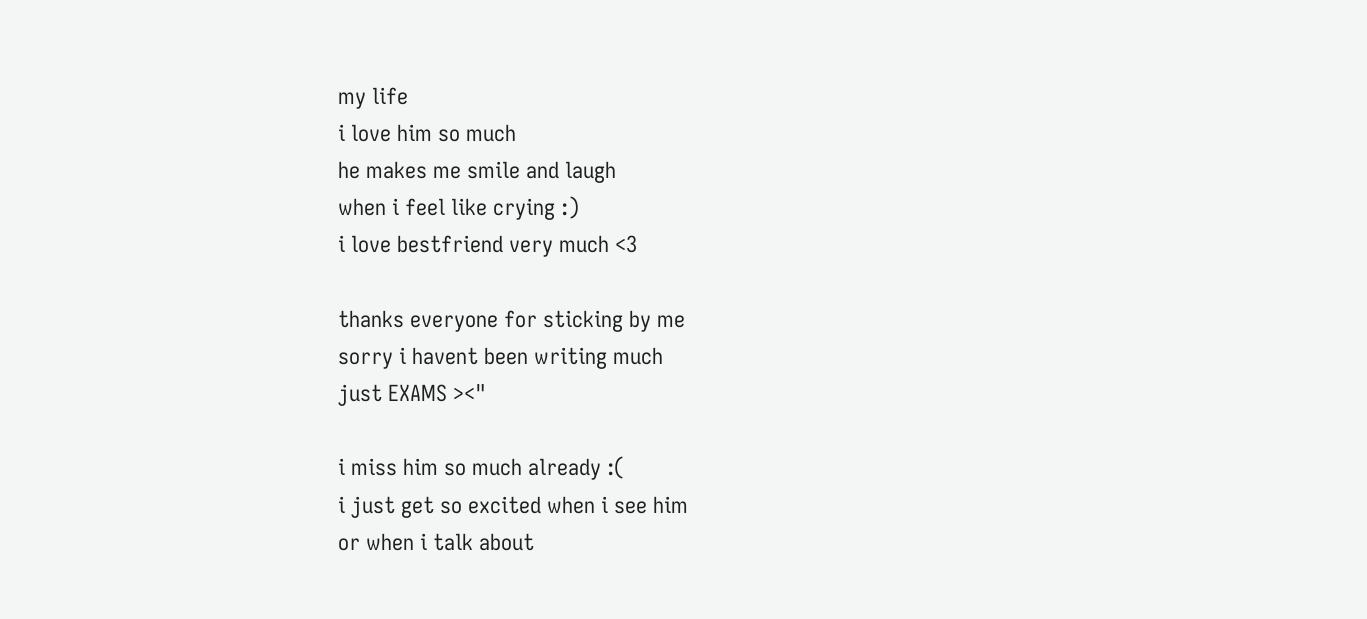my life
i love him so much
he makes me smile and laugh
when i feel like crying :)
i love bestfriend very much <3

thanks everyone for sticking by me
sorry i havent been writing much
just EXAMS ><"

i miss him so much already :(
i just get so excited when i see him
or when i talk about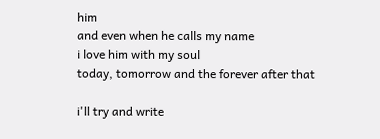him
and even when he calls my name
i love him with my soul
today, tomorrow and the forever after that

i'll try and write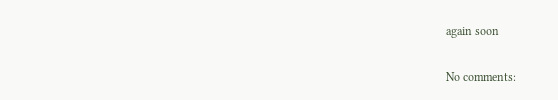again soon

No comments: